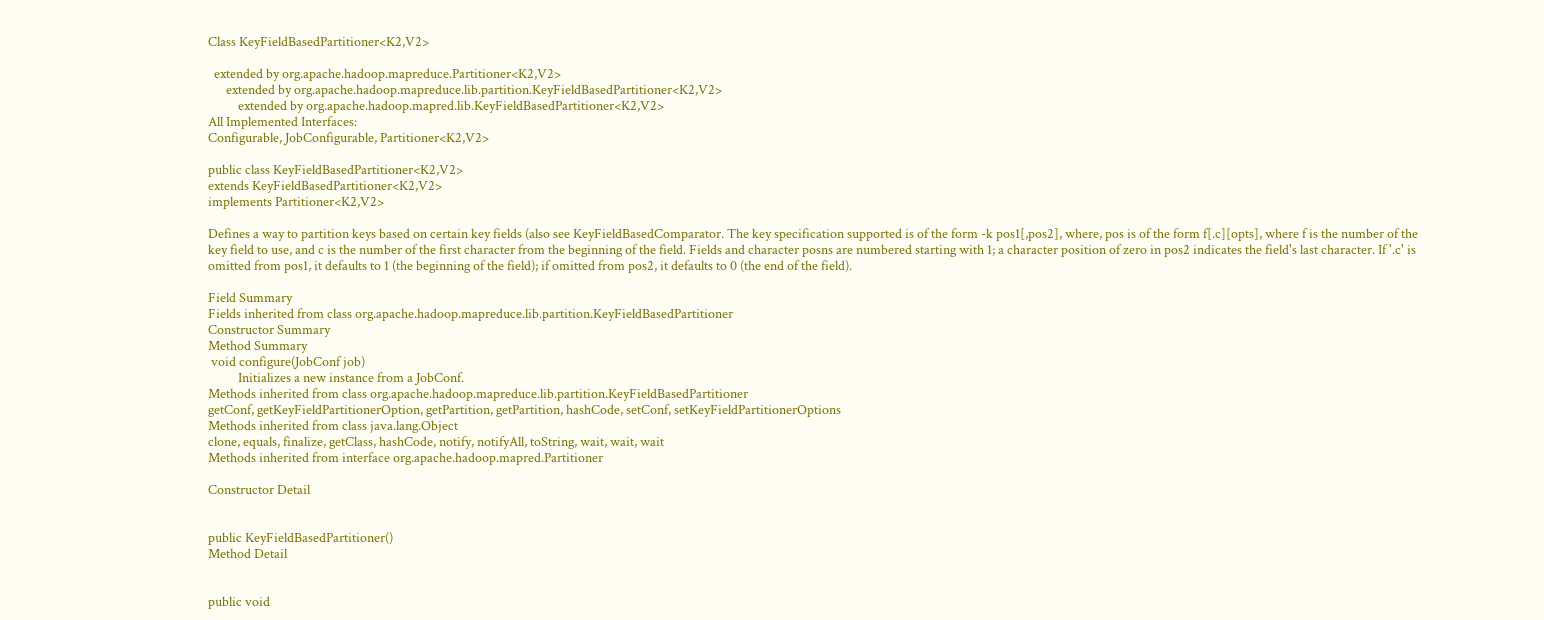Class KeyFieldBasedPartitioner<K2,V2>

  extended by org.apache.hadoop.mapreduce.Partitioner<K2,V2>
      extended by org.apache.hadoop.mapreduce.lib.partition.KeyFieldBasedPartitioner<K2,V2>
          extended by org.apache.hadoop.mapred.lib.KeyFieldBasedPartitioner<K2,V2>
All Implemented Interfaces:
Configurable, JobConfigurable, Partitioner<K2,V2>

public class KeyFieldBasedPartitioner<K2,V2>
extends KeyFieldBasedPartitioner<K2,V2>
implements Partitioner<K2,V2>

Defines a way to partition keys based on certain key fields (also see KeyFieldBasedComparator. The key specification supported is of the form -k pos1[,pos2], where, pos is of the form f[.c][opts], where f is the number of the key field to use, and c is the number of the first character from the beginning of the field. Fields and character posns are numbered starting with 1; a character position of zero in pos2 indicates the field's last character. If '.c' is omitted from pos1, it defaults to 1 (the beginning of the field); if omitted from pos2, it defaults to 0 (the end of the field).

Field Summary
Fields inherited from class org.apache.hadoop.mapreduce.lib.partition.KeyFieldBasedPartitioner
Constructor Summary
Method Summary
 void configure(JobConf job)
          Initializes a new instance from a JobConf.
Methods inherited from class org.apache.hadoop.mapreduce.lib.partition.KeyFieldBasedPartitioner
getConf, getKeyFieldPartitionerOption, getPartition, getPartition, hashCode, setConf, setKeyFieldPartitionerOptions
Methods inherited from class java.lang.Object
clone, equals, finalize, getClass, hashCode, notify, notifyAll, toString, wait, wait, wait
Methods inherited from interface org.apache.hadoop.mapred.Partitioner

Constructor Detail


public KeyFieldBasedPartitioner()
Method Detail


public void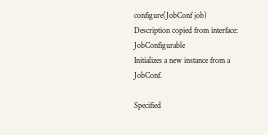configure(JobConf job)
Description copied from interface: JobConfigurable
Initializes a new instance from a JobConf.

Specified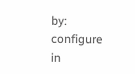by:
configure in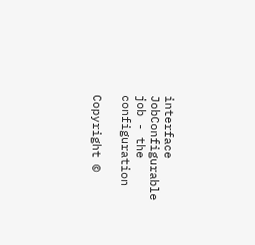interface JobConfigurable
job - the configuration

Copyright ©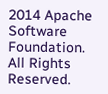2014 Apache Software Foundation. All Rights Reserved.